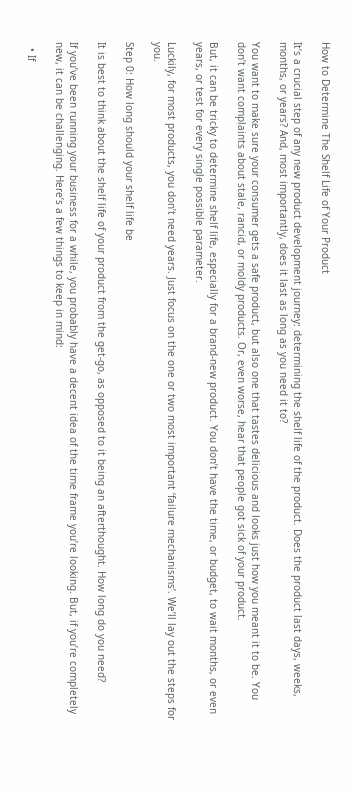How to Determine The Shelf Life of Your Product

It’s a crucial step of any new product development journey: determining the shelf life of the product. Does the product last days, weeks, months, or years? And, most importantly, does it last as long as you need it to?

You want to make sure your consumer gets a safe product, but also one that tastes delicious and looks just how you meant it to be. You don’t want complaints about stale, rancid, or moldy products. Or, even worse, hear that people got sick of your product.

But, it can be tricky to determine shelf life, especially for a brand-new product. You don’t have the time, or budget, to wait months, or even years, or test for every single possible parameter.

Luckily, for most products, you don’t need years. Just focus on the one or two most important ‘failure mechanisms’. We’ll lay out the steps for you.

Step 0: How long should your shelf life be

It is best to think about the shelf life of your product from the get-go, as opposed to it being an afterthought. How long do you need?

If you’ve been running your business for a while, you probably have a decent idea of the time frame you’re looking. But, if you’re completely new, it can be challenging. Here’s a few things to keep in mind:

  • If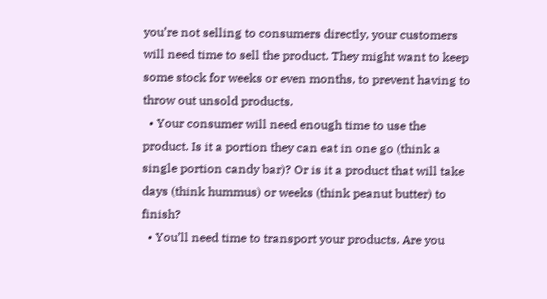you’re not selling to consumers directly, your customers will need time to sell the product. They might want to keep some stock for weeks or even months, to prevent having to throw out unsold products.
  • Your consumer will need enough time to use the product. Is it a portion they can eat in one go (think a single portion candy bar)? Or is it a product that will take days (think hummus) or weeks (think peanut butter) to finish?
  • You’ll need time to transport your products. Are you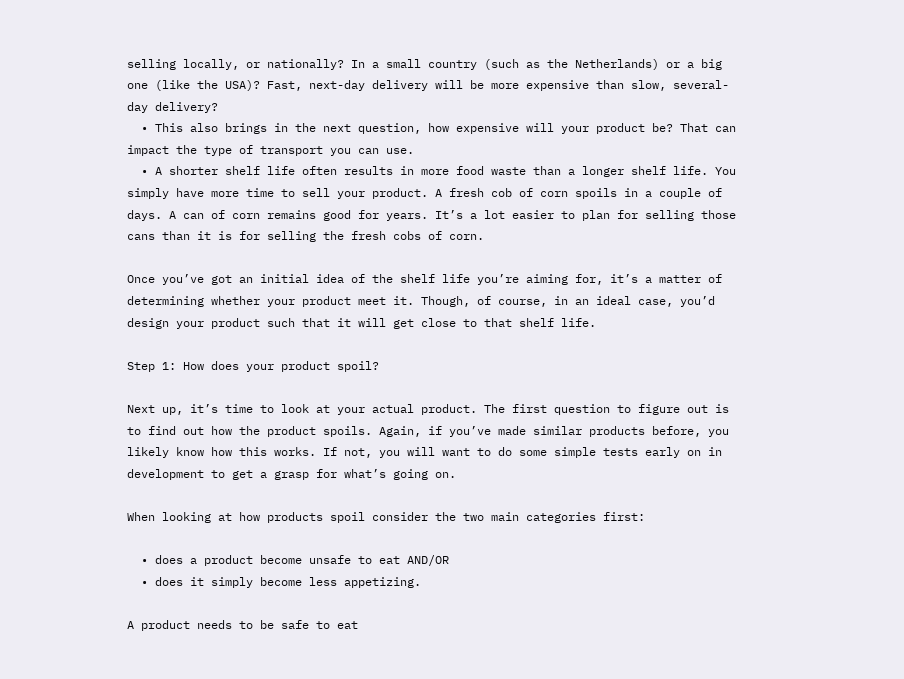selling locally, or nationally? In a small country (such as the Netherlands) or a big one (like the USA)? Fast, next-day delivery will be more expensive than slow, several-day delivery?
  • This also brings in the next question, how expensive will your product be? That can impact the type of transport you can use.
  • A shorter shelf life often results in more food waste than a longer shelf life. You simply have more time to sell your product. A fresh cob of corn spoils in a couple of days. A can of corn remains good for years. It’s a lot easier to plan for selling those cans than it is for selling the fresh cobs of corn.

Once you’ve got an initial idea of the shelf life you’re aiming for, it’s a matter of determining whether your product meet it. Though, of course, in an ideal case, you’d design your product such that it will get close to that shelf life.

Step 1: How does your product spoil?

Next up, it’s time to look at your actual product. The first question to figure out is to find out how the product spoils. Again, if you’ve made similar products before, you likely know how this works. If not, you will want to do some simple tests early on in development to get a grasp for what’s going on.

When looking at how products spoil consider the two main categories first:

  • does a product become unsafe to eat AND/OR
  • does it simply become less appetizing.

A product needs to be safe to eat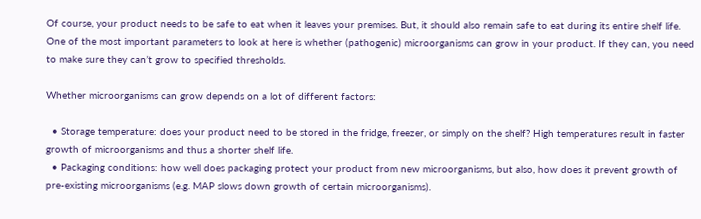Of course, your product needs to be safe to eat when it leaves your premises. But, it should also remain safe to eat during its entire shelf life. One of the most important parameters to look at here is whether (pathogenic) microorganisms can grow in your product. If they can, you need to make sure they can’t grow to specified thresholds.

Whether microorganisms can grow depends on a lot of different factors:

  • Storage temperature: does your product need to be stored in the fridge, freezer, or simply on the shelf? High temperatures result in faster growth of microorganisms and thus a shorter shelf life.
  • Packaging conditions: how well does packaging protect your product from new microorganisms, but also, how does it prevent growth of pre-existing microorganisms (e.g. MAP slows down growth of certain microorganisms).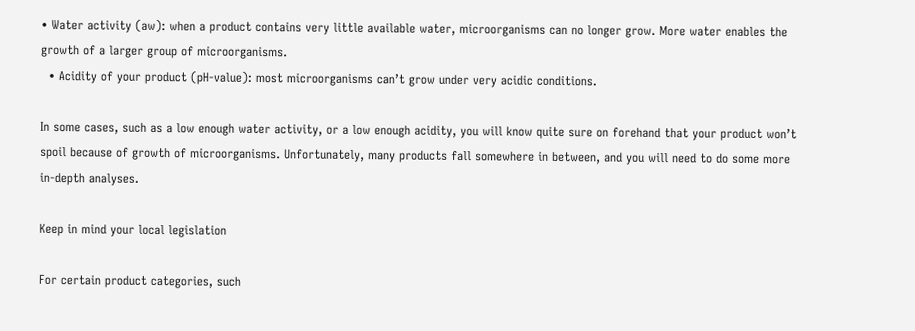• Water activity (aw): when a product contains very little available water, microorganisms can no longer grow. More water enables the growth of a larger group of microorganisms.
  • Acidity of your product (pH-value): most microorganisms can’t grow under very acidic conditions.

In some cases, such as a low enough water activity, or a low enough acidity, you will know quite sure on forehand that your product won’t spoil because of growth of microorganisms. Unfortunately, many products fall somewhere in between, and you will need to do some more in-depth analyses.

Keep in mind your local legislation

For certain product categories, such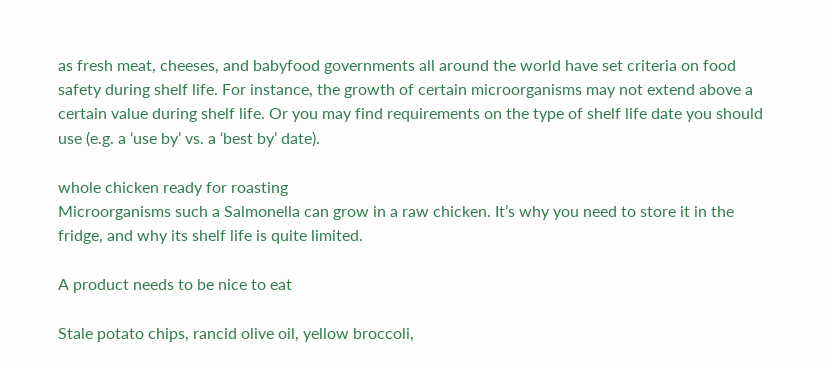as fresh meat, cheeses, and babyfood governments all around the world have set criteria on food safety during shelf life. For instance, the growth of certain microorganisms may not extend above a certain value during shelf life. Or you may find requirements on the type of shelf life date you should use (e.g. a ‘use by’ vs. a ‘best by’ date).

whole chicken ready for roasting
Microorganisms such a Salmonella can grow in a raw chicken. It’s why you need to store it in the fridge, and why its shelf life is quite limited.

A product needs to be nice to eat

Stale potato chips, rancid olive oil, yellow broccoli,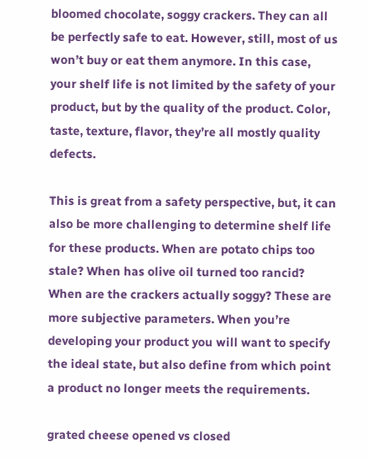bloomed chocolate, soggy crackers. They can all be perfectly safe to eat. However, still, most of us won’t buy or eat them anymore. In this case, your shelf life is not limited by the safety of your product, but by the quality of the product. Color, taste, texture, flavor, they’re all mostly quality defects.

This is great from a safety perspective, but, it can also be more challenging to determine shelf life for these products. When are potato chips too stale? When has olive oil turned too rancid? When are the crackers actually soggy? These are more subjective parameters. When you’re developing your product you will want to specify the ideal state, but also define from which point a product no longer meets the requirements.

grated cheese opened vs closed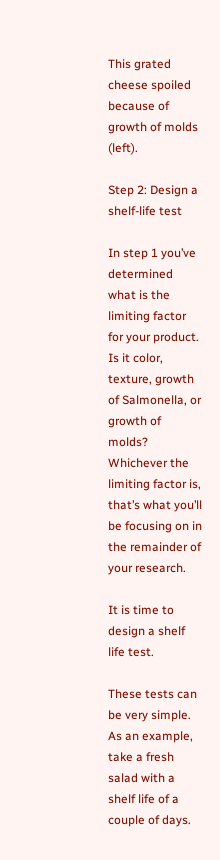This grated cheese spoiled because of growth of molds (left).

Step 2: Design a shelf-life test

In step 1 you’ve determined what is the limiting factor for your product. Is it color, texture, growth of Salmonella, or growth of molds? Whichever the limiting factor is, that’s what you’ll be focusing on in the remainder of your research.

It is time to design a shelf life test.

These tests can be very simple. As an example, take a fresh salad with a shelf life of a couple of days.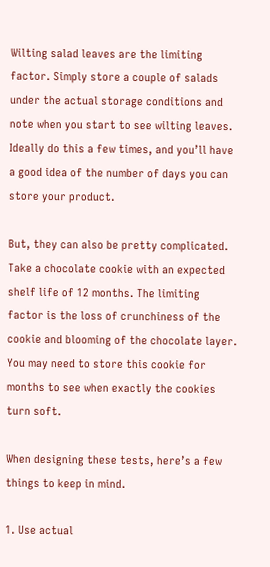Wilting salad leaves are the limiting factor. Simply store a couple of salads under the actual storage conditions and note when you start to see wilting leaves. Ideally do this a few times, and you’ll have a good idea of the number of days you can store your product.

But, they can also be pretty complicated. Take a chocolate cookie with an expected shelf life of 12 months. The limiting factor is the loss of crunchiness of the cookie and blooming of the chocolate layer. You may need to store this cookie for months to see when exactly the cookies turn soft.

When designing these tests, here’s a few things to keep in mind.

1. Use actual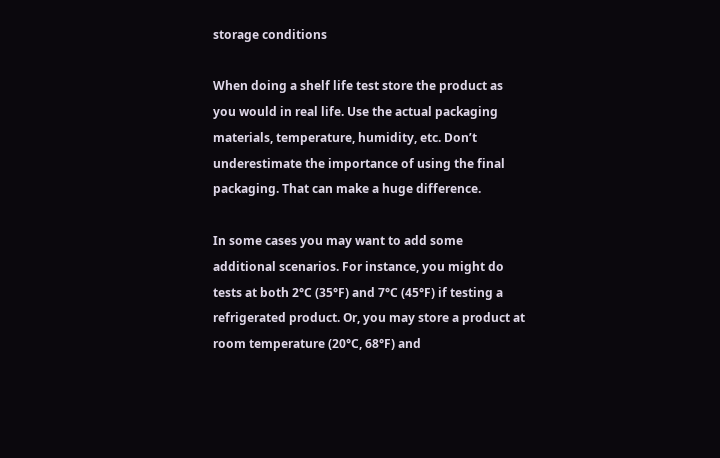storage conditions

When doing a shelf life test store the product as you would in real life. Use the actual packaging materials, temperature, humidity, etc. Don’t underestimate the importance of using the final packaging. That can make a huge difference.

In some cases you may want to add some additional scenarios. For instance, you might do tests at both 2°C (35°F) and 7°C (45°F) if testing a refrigerated product. Or, you may store a product at room temperature (20°C, 68°F) and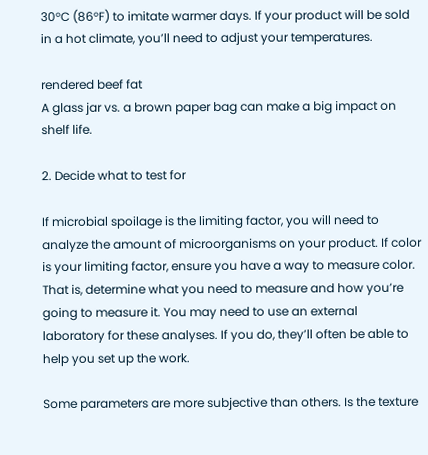30°C (86°F) to imitate warmer days. If your product will be sold in a hot climate, you’ll need to adjust your temperatures.

rendered beef fat
A glass jar vs. a brown paper bag can make a big impact on shelf life.

2. Decide what to test for

If microbial spoilage is the limiting factor, you will need to analyze the amount of microorganisms on your product. If color is your limiting factor, ensure you have a way to measure color. That is, determine what you need to measure and how you’re going to measure it. You may need to use an external laboratory for these analyses. If you do, they’ll often be able to help you set up the work.

Some parameters are more subjective than others. Is the texture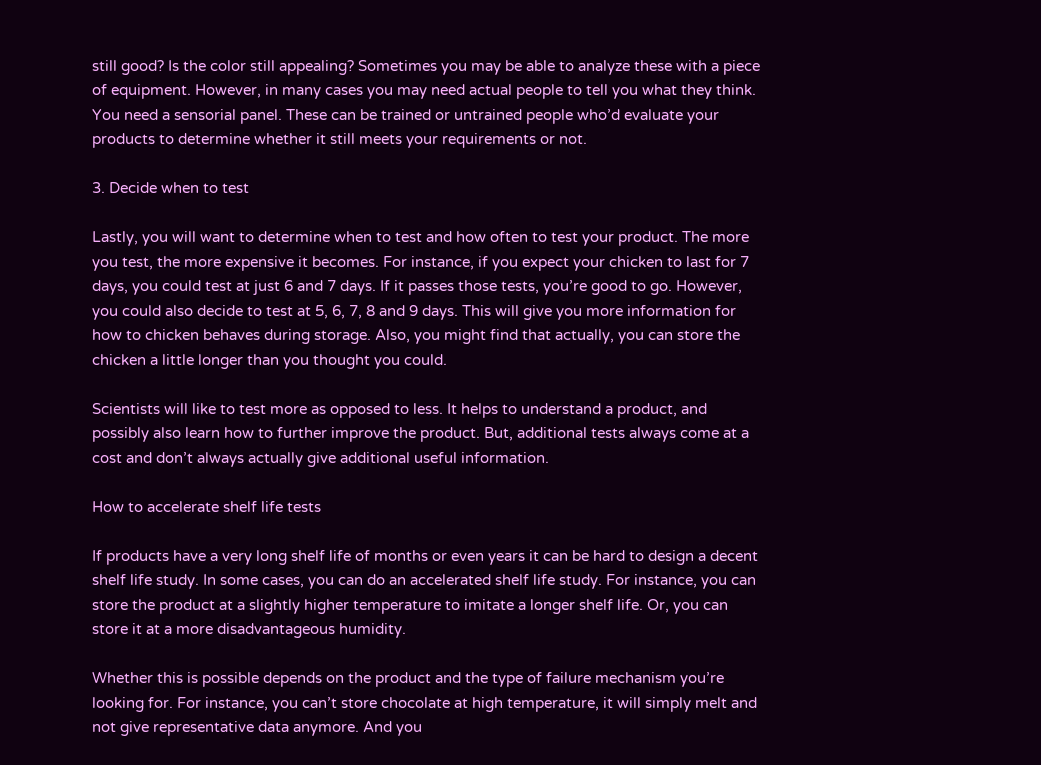still good? Is the color still appealing? Sometimes you may be able to analyze these with a piece of equipment. However, in many cases you may need actual people to tell you what they think. You need a sensorial panel. These can be trained or untrained people who’d evaluate your products to determine whether it still meets your requirements or not.

3. Decide when to test

Lastly, you will want to determine when to test and how often to test your product. The more you test, the more expensive it becomes. For instance, if you expect your chicken to last for 7 days, you could test at just 6 and 7 days. If it passes those tests, you’re good to go. However, you could also decide to test at 5, 6, 7, 8 and 9 days. This will give you more information for how to chicken behaves during storage. Also, you might find that actually, you can store the chicken a little longer than you thought you could.

Scientists will like to test more as opposed to less. It helps to understand a product, and possibly also learn how to further improve the product. But, additional tests always come at a cost and don’t always actually give additional useful information.

How to accelerate shelf life tests

If products have a very long shelf life of months or even years it can be hard to design a decent shelf life study. In some cases, you can do an accelerated shelf life study. For instance, you can store the product at a slightly higher temperature to imitate a longer shelf life. Or, you can store it at a more disadvantageous humidity.

Whether this is possible depends on the product and the type of failure mechanism you’re looking for. For instance, you can’t store chocolate at high temperature, it will simply melt and not give representative data anymore. And you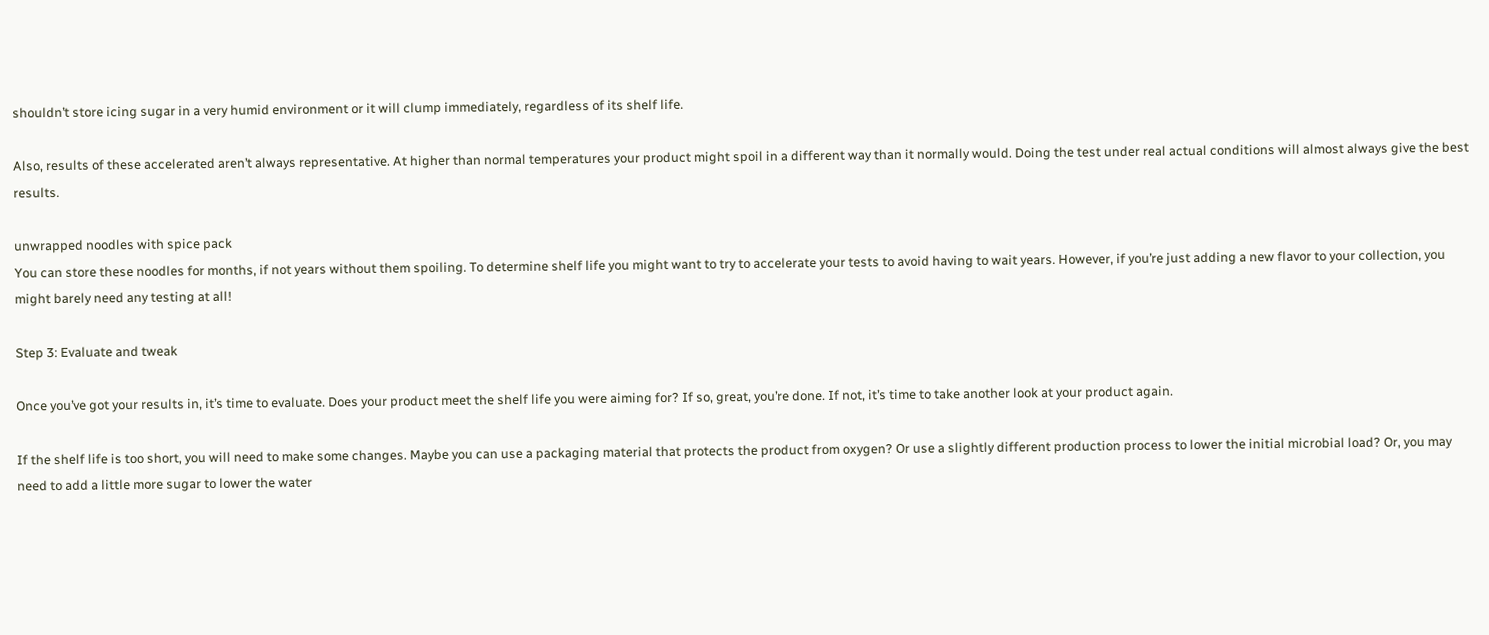shouldn’t store icing sugar in a very humid environment or it will clump immediately, regardless of its shelf life.

Also, results of these accelerated aren’t always representative. At higher than normal temperatures your product might spoil in a different way than it normally would. Doing the test under real actual conditions will almost always give the best results.

unwrapped noodles with spice pack
You can store these noodles for months, if not years without them spoiling. To determine shelf life you might want to try to accelerate your tests to avoid having to wait years. However, if you’re just adding a new flavor to your collection, you might barely need any testing at all!

Step 3: Evaluate and tweak

Once you’ve got your results in, it’s time to evaluate. Does your product meet the shelf life you were aiming for? If so, great, you’re done. If not, it’s time to take another look at your product again.

If the shelf life is too short, you will need to make some changes. Maybe you can use a packaging material that protects the product from oxygen? Or use a slightly different production process to lower the initial microbial load? Or, you may need to add a little more sugar to lower the water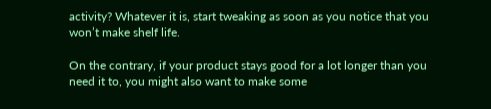activity? Whatever it is, start tweaking as soon as you notice that you won’t make shelf life.

On the contrary, if your product stays good for a lot longer than you need it to, you might also want to make some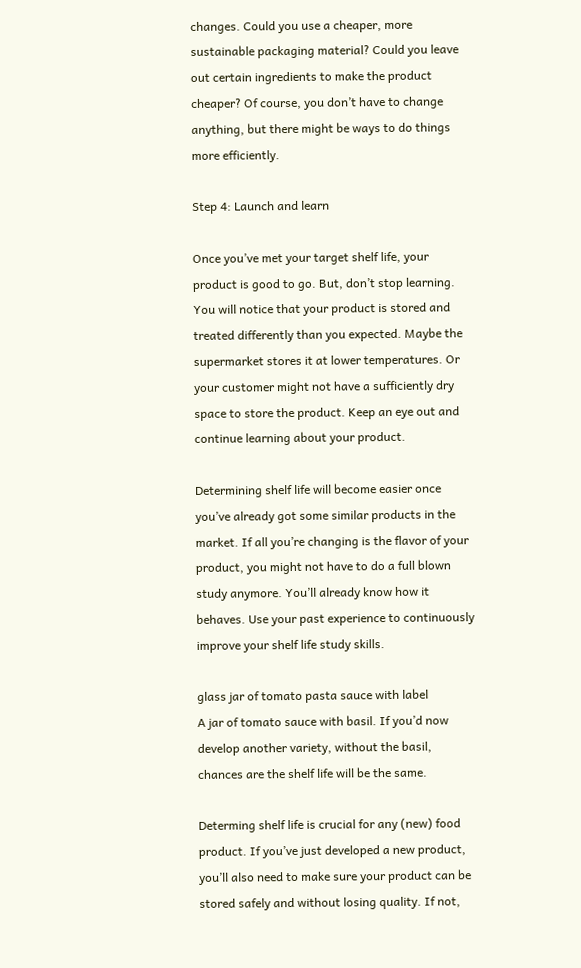changes. Could you use a cheaper, more sustainable packaging material? Could you leave out certain ingredients to make the product cheaper? Of course, you don’t have to change anything, but there might be ways to do things more efficiently.

Step 4: Launch and learn

Once you’ve met your target shelf life, your product is good to go. But, don’t stop learning. You will notice that your product is stored and treated differently than you expected. Maybe the supermarket stores it at lower temperatures. Or your customer might not have a sufficiently dry space to store the product. Keep an eye out and continue learning about your product.

Determining shelf life will become easier once you’ve already got some similar products in the market. If all you’re changing is the flavor of your product, you might not have to do a full blown study anymore. You’ll already know how it behaves. Use your past experience to continuously improve your shelf life study skills.

glass jar of tomato pasta sauce with label
A jar of tomato sauce with basil. If you’d now develop another variety, without the basil, chances are the shelf life will be the same.

Determing shelf life is crucial for any (new) food product. If you’ve just developed a new product, you’ll also need to make sure your product can be stored safely and without losing quality. If not,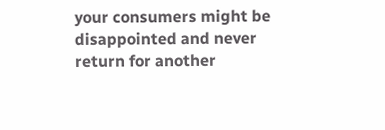your consumers might be disappointed and never return for another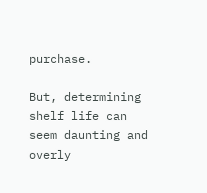purchase.

But, determining shelf life can seem daunting and overly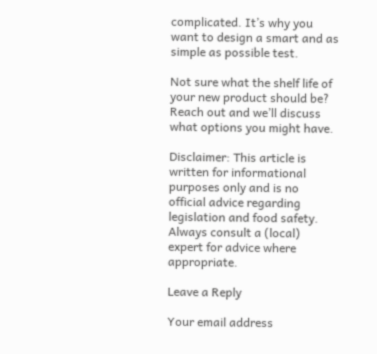complicated. It’s why you want to design a smart and as simple as possible test.

Not sure what the shelf life of your new product should be? Reach out and we’ll discuss what options you might have.

Disclaimer: This article is written for informational purposes only and is no official advice regarding legislation and food safety. Always consult a (local) expert for advice where appropriate.

Leave a Reply

Your email address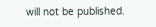will not be published.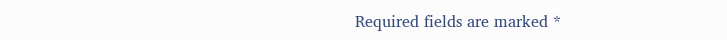Required fields are marked *